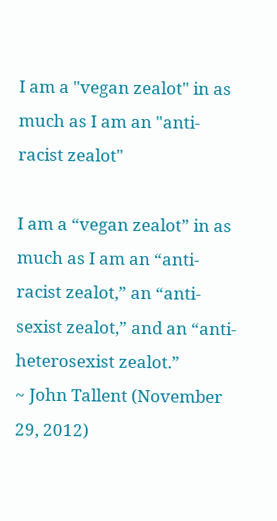I am a "vegan zealot" in as much as I am an "anti-racist zealot"

I am a “vegan zealot” in as much as I am an “anti-racist zealot,” an “anti-sexist zealot,” and an “anti-heterosexist zealot.”
~ John Tallent (November 29, 2012)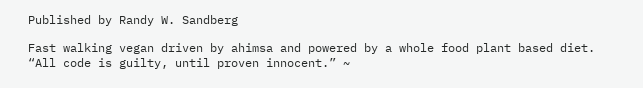Published by Randy W. Sandberg

Fast walking vegan driven by ahimsa and powered by a whole food plant based diet. “All code is guilty, until proven innocent.” ~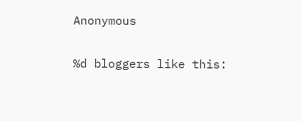Anonymous

%d bloggers like this: